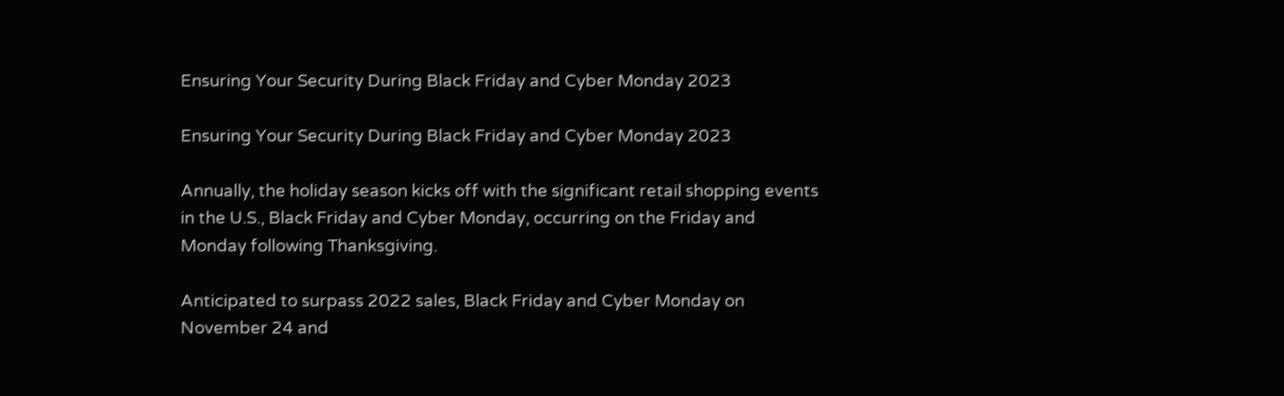Ensuring Your Security During Black Friday and Cyber Monday 2023

Ensuring Your Security During Black Friday and Cyber Monday 2023

Annually, the holiday season kicks off with the significant retail shopping events in the U.S., Black Friday and Cyber Monday, occurring on the Friday and Monday following Thanksgiving.

Anticipated to surpass 2022 sales, Black Friday and Cyber Monday on November 24 and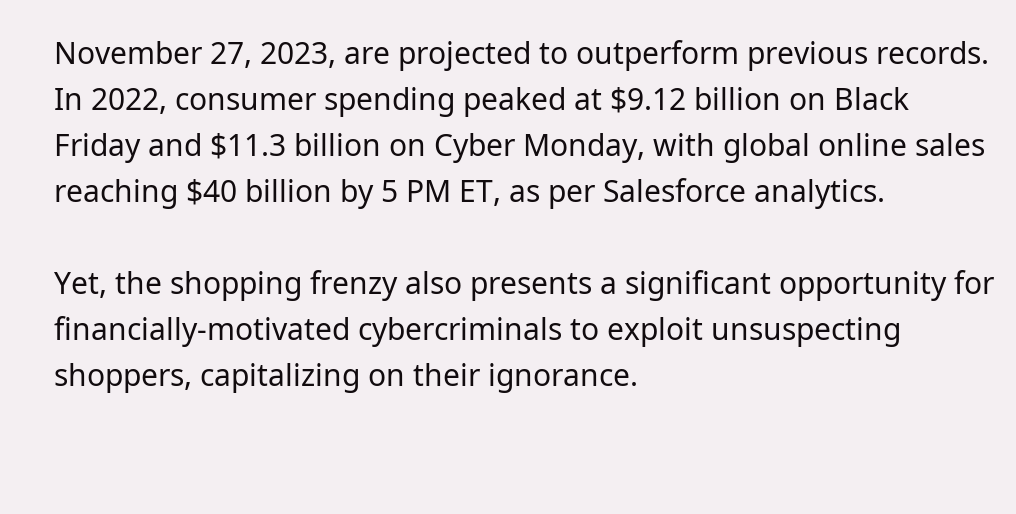November 27, 2023, are projected to outperform previous records. In 2022, consumer spending peaked at $9.12 billion on Black Friday and $11.3 billion on Cyber Monday, with global online sales reaching $40 billion by 5 PM ET, as per Salesforce analytics.

Yet, the shopping frenzy also presents a significant opportunity for financially-motivated cybercriminals to exploit unsuspecting shoppers, capitalizing on their ignorance.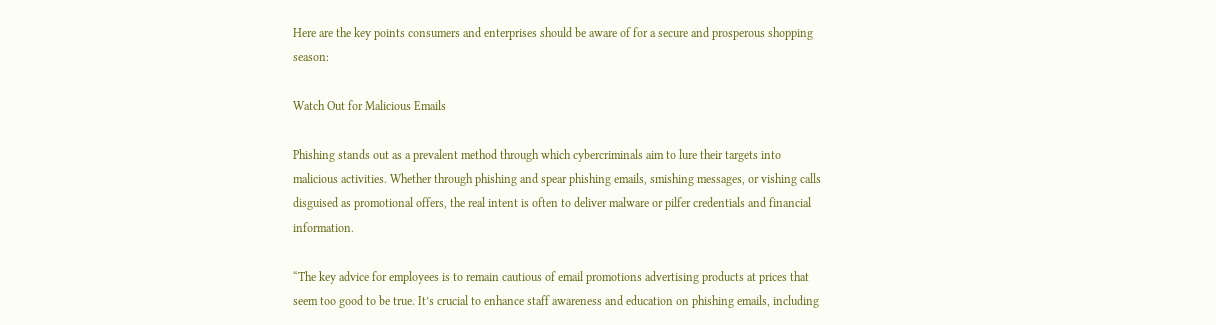Here are the key points consumers and enterprises should be aware of for a secure and prosperous shopping season:

Watch Out for Malicious Emails

Phishing stands out as a prevalent method through which cybercriminals aim to lure their targets into malicious activities. Whether through phishing and spear phishing emails, smishing messages, or vishing calls disguised as promotional offers, the real intent is often to deliver malware or pilfer credentials and financial information.

“The key advice for employees is to remain cautious of email promotions advertising products at prices that seem too good to be true. It’s crucial to enhance staff awareness and education on phishing emails, including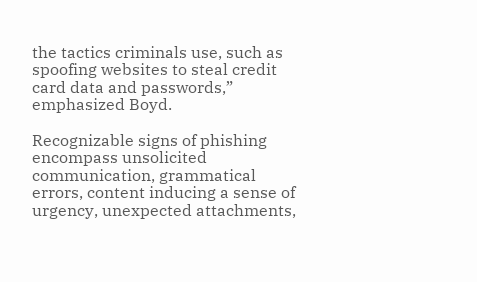the tactics criminals use, such as spoofing websites to steal credit card data and passwords,” emphasized Boyd.

Recognizable signs of phishing encompass unsolicited communication, grammatical errors, content inducing a sense of urgency, unexpected attachments,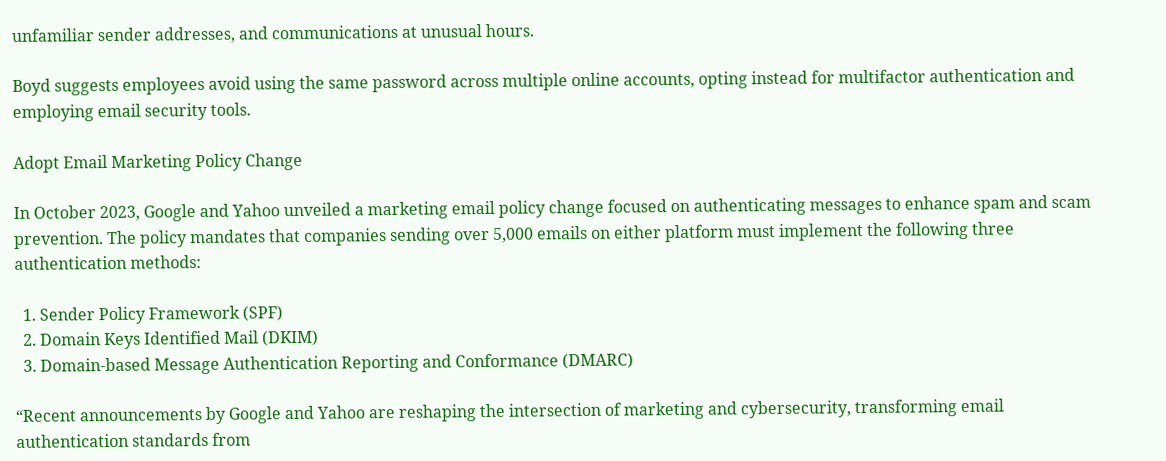unfamiliar sender addresses, and communications at unusual hours.

Boyd suggests employees avoid using the same password across multiple online accounts, opting instead for multifactor authentication and employing email security tools.

Adopt Email Marketing Policy Change

In October 2023, Google and Yahoo unveiled a marketing email policy change focused on authenticating messages to enhance spam and scam prevention. The policy mandates that companies sending over 5,000 emails on either platform must implement the following three authentication methods:

  1. Sender Policy Framework (SPF)
  2. Domain Keys Identified Mail (DKIM)
  3. Domain-based Message Authentication Reporting and Conformance (DMARC)

“Recent announcements by Google and Yahoo are reshaping the intersection of marketing and cybersecurity, transforming email authentication standards from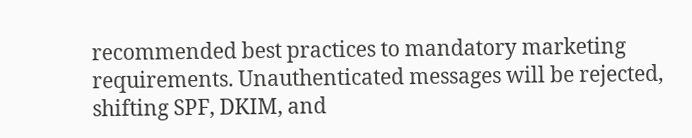recommended best practices to mandatory marketing requirements. Unauthenticated messages will be rejected, shifting SPF, DKIM, and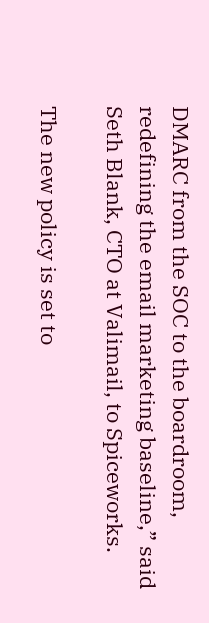DMARC from the SOC to the boardroom, redefining the email marketing baseline,” said Seth Blank, CTO at Valimail, to Spiceworks.

The new policy is set to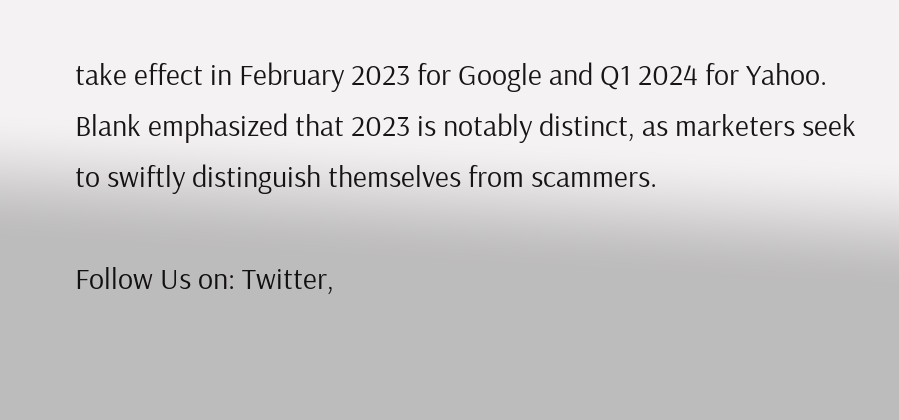take effect in February 2023 for Google and Q1 2024 for Yahoo. Blank emphasized that 2023 is notably distinct, as marketers seek to swiftly distinguish themselves from scammers.

Follow Us on: Twitter,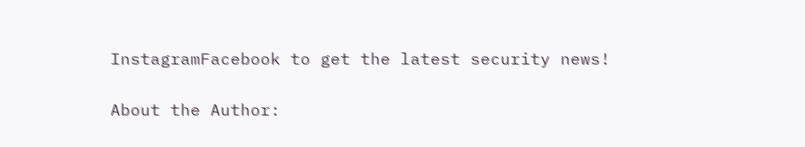InstagramFacebook to get the latest security news!

About the Author: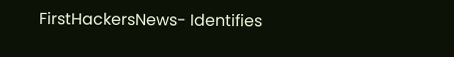FirstHackersNews- Identifies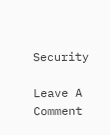Security

Leave A Comment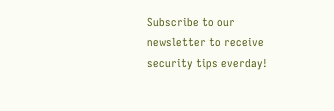Subscribe to our newsletter to receive security tips everday!